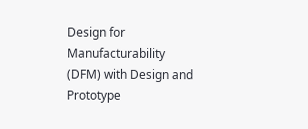Design for Manufacturability (DFM) with Design and Prototype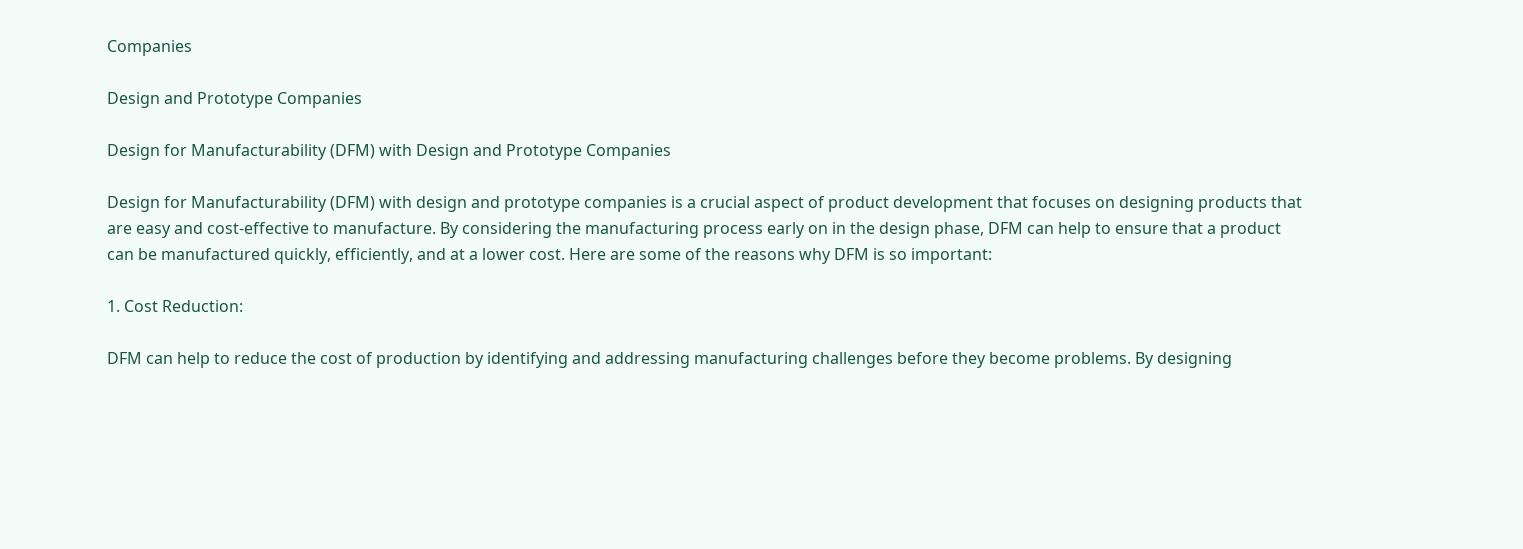Companies

Design and Prototype Companies

Design for Manufacturability (DFM) with Design and Prototype Companies

Design for Manufacturability (DFM) with design and prototype companies is a crucial aspect of product development that focuses on designing products that are easy and cost-effective to manufacture. By considering the manufacturing process early on in the design phase, DFM can help to ensure that a product can be manufactured quickly, efficiently, and at a lower cost. Here are some of the reasons why DFM is so important:

1. Cost Reduction:

DFM can help to reduce the cost of production by identifying and addressing manufacturing challenges before they become problems. By designing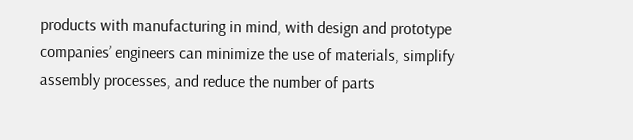products with manufacturing in mind, with design and prototype companies’ engineers can minimize the use of materials, simplify assembly processes, and reduce the number of parts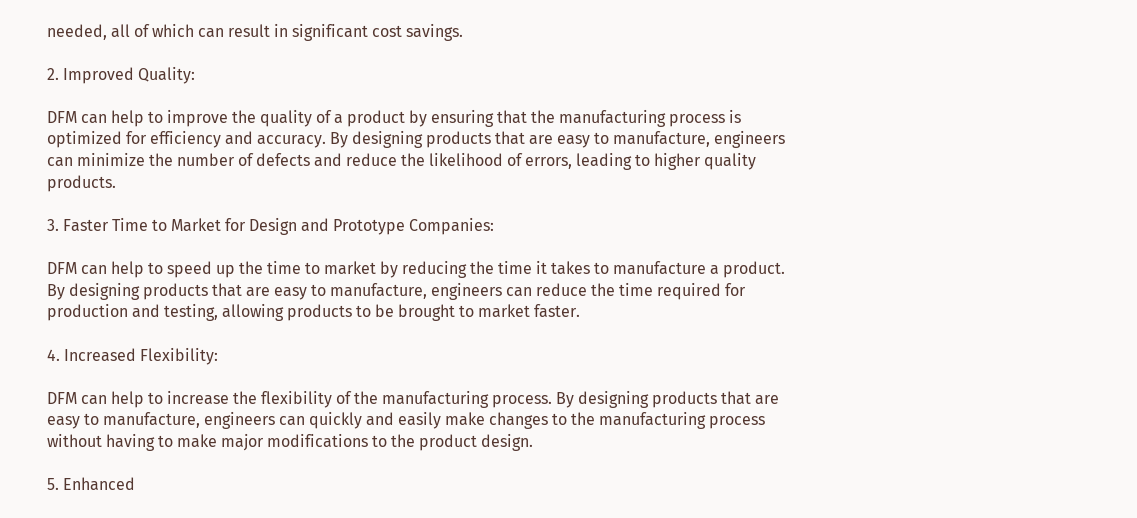needed, all of which can result in significant cost savings.

2. Improved Quality:

DFM can help to improve the quality of a product by ensuring that the manufacturing process is optimized for efficiency and accuracy. By designing products that are easy to manufacture, engineers can minimize the number of defects and reduce the likelihood of errors, leading to higher quality products.

3. Faster Time to Market for Design and Prototype Companies:

DFM can help to speed up the time to market by reducing the time it takes to manufacture a product. By designing products that are easy to manufacture, engineers can reduce the time required for production and testing, allowing products to be brought to market faster.

4. Increased Flexibility:

DFM can help to increase the flexibility of the manufacturing process. By designing products that are easy to manufacture, engineers can quickly and easily make changes to the manufacturing process without having to make major modifications to the product design.

5. Enhanced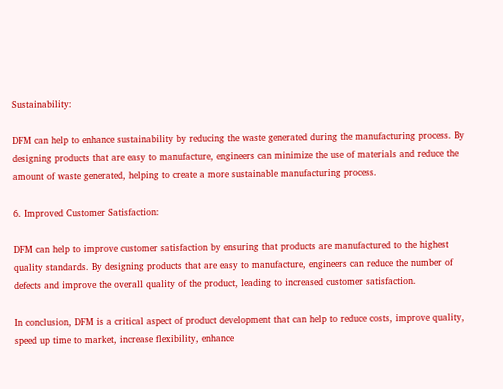Sustainability:

DFM can help to enhance sustainability by reducing the waste generated during the manufacturing process. By designing products that are easy to manufacture, engineers can minimize the use of materials and reduce the amount of waste generated, helping to create a more sustainable manufacturing process.

6. Improved Customer Satisfaction:

DFM can help to improve customer satisfaction by ensuring that products are manufactured to the highest quality standards. By designing products that are easy to manufacture, engineers can reduce the number of defects and improve the overall quality of the product, leading to increased customer satisfaction.

In conclusion, DFM is a critical aspect of product development that can help to reduce costs, improve quality, speed up time to market, increase flexibility, enhance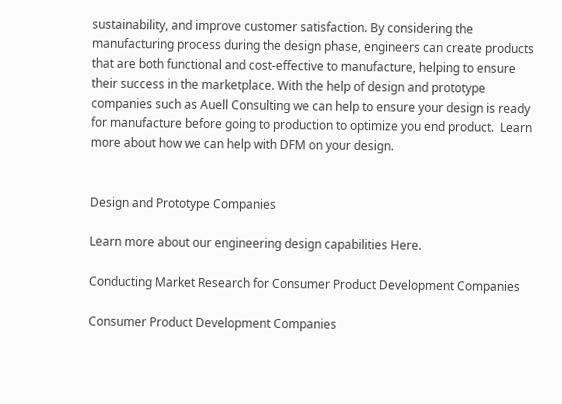sustainability, and improve customer satisfaction. By considering the manufacturing process during the design phase, engineers can create products that are both functional and cost-effective to manufacture, helping to ensure their success in the marketplace. With the help of design and prototype companies such as Auell Consulting we can help to ensure your design is ready for manufacture before going to production to optimize you end product.  Learn more about how we can help with DFM on your design.


Design and Prototype Companies

Learn more about our engineering design capabilities Here.

Conducting Market Research for Consumer Product Development Companies

Consumer Product Development Companies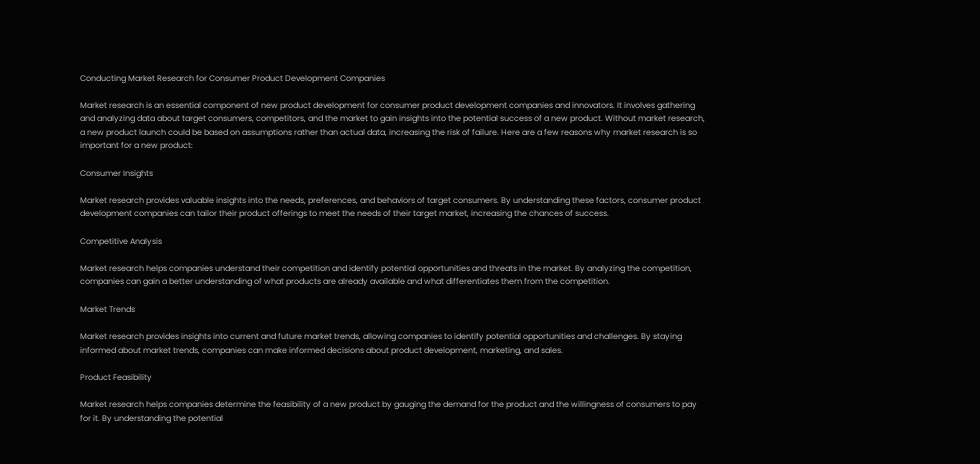Conducting Market Research for Consumer Product Development Companies

Market research is an essential component of new product development for consumer product development companies and innovators. It involves gathering and analyzing data about target consumers, competitors, and the market to gain insights into the potential success of a new product. Without market research, a new product launch could be based on assumptions rather than actual data, increasing the risk of failure. Here are a few reasons why market research is so important for a new product:

Consumer Insights

Market research provides valuable insights into the needs, preferences, and behaviors of target consumers. By understanding these factors, consumer product development companies can tailor their product offerings to meet the needs of their target market, increasing the chances of success.

Competitive Analysis

Market research helps companies understand their competition and identify potential opportunities and threats in the market. By analyzing the competition, companies can gain a better understanding of what products are already available and what differentiates them from the competition.

Market Trends

Market research provides insights into current and future market trends, allowing companies to identify potential opportunities and challenges. By staying informed about market trends, companies can make informed decisions about product development, marketing, and sales.

Product Feasibility

Market research helps companies determine the feasibility of a new product by gauging the demand for the product and the willingness of consumers to pay for it. By understanding the potential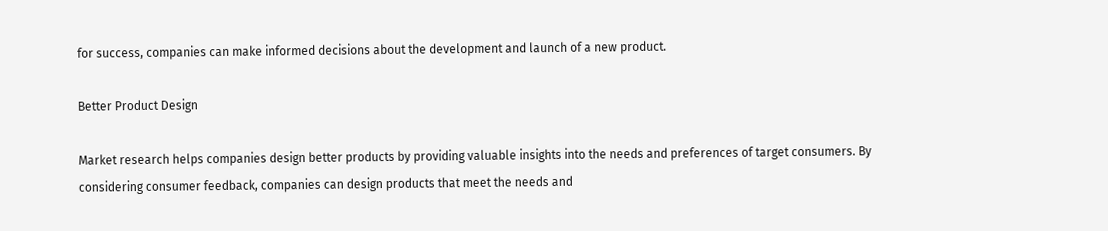for success, companies can make informed decisions about the development and launch of a new product.

Better Product Design

Market research helps companies design better products by providing valuable insights into the needs and preferences of target consumers. By considering consumer feedback, companies can design products that meet the needs and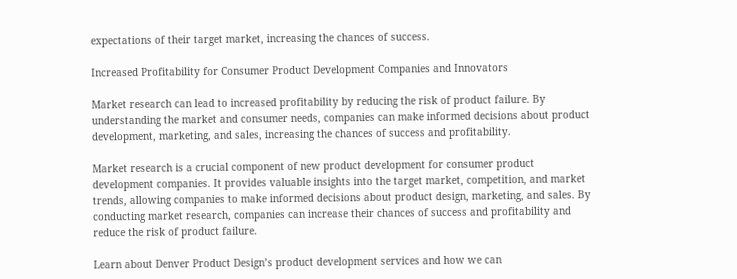expectations of their target market, increasing the chances of success.

Increased Profitability for Consumer Product Development Companies and Innovators

Market research can lead to increased profitability by reducing the risk of product failure. By understanding the market and consumer needs, companies can make informed decisions about product development, marketing, and sales, increasing the chances of success and profitability.

Market research is a crucial component of new product development for consumer product development companies. It provides valuable insights into the target market, competition, and market trends, allowing companies to make informed decisions about product design, marketing, and sales. By conducting market research, companies can increase their chances of success and profitability and reduce the risk of product failure.

Learn about Denver Product Design’s product development services and how we can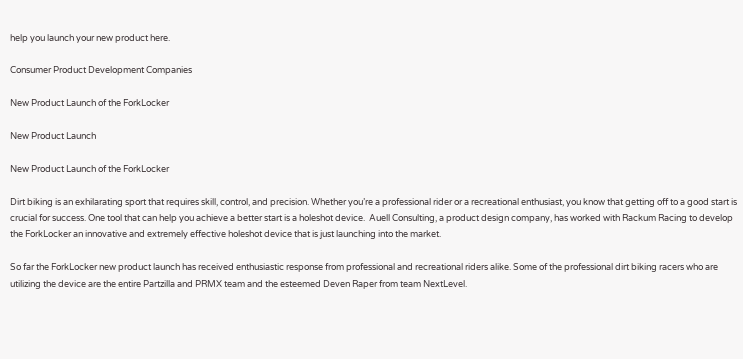help you launch your new product here.

Consumer Product Development Companies

New Product Launch of the ForkLocker

New Product Launch

New Product Launch of the ForkLocker

Dirt biking is an exhilarating sport that requires skill, control, and precision. Whether you’re a professional rider or a recreational enthusiast, you know that getting off to a good start is crucial for success. One tool that can help you achieve a better start is a holeshot device.  Auell Consulting, a product design company, has worked with Rackum Racing to develop the ForkLocker an innovative and extremely effective holeshot device that is just launching into the market.

So far the ForkLocker new product launch has received enthusiastic response from professional and recreational riders alike. Some of the professional dirt biking racers who are utilizing the device are the entire Partzilla and PRMX team and the esteemed Deven Raper from team NextLevel.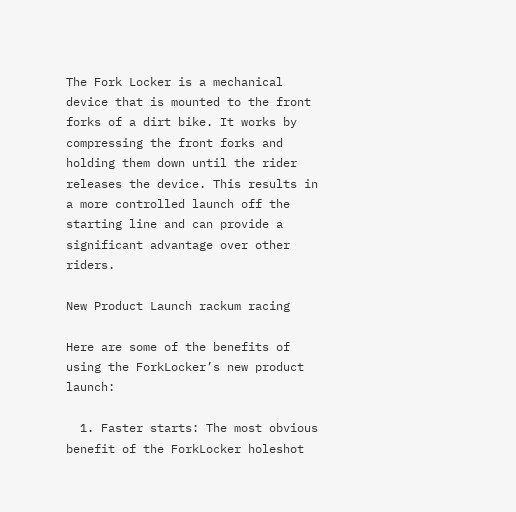The Fork Locker is a mechanical device that is mounted to the front forks of a dirt bike. It works by compressing the front forks and holding them down until the rider releases the device. This results in a more controlled launch off the starting line and can provide a significant advantage over other riders.

New Product Launch rackum racing

Here are some of the benefits of using the ForkLocker’s new product launch:

  1. Faster starts: The most obvious benefit of the ForkLocker holeshot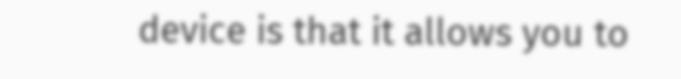device is that it allows you to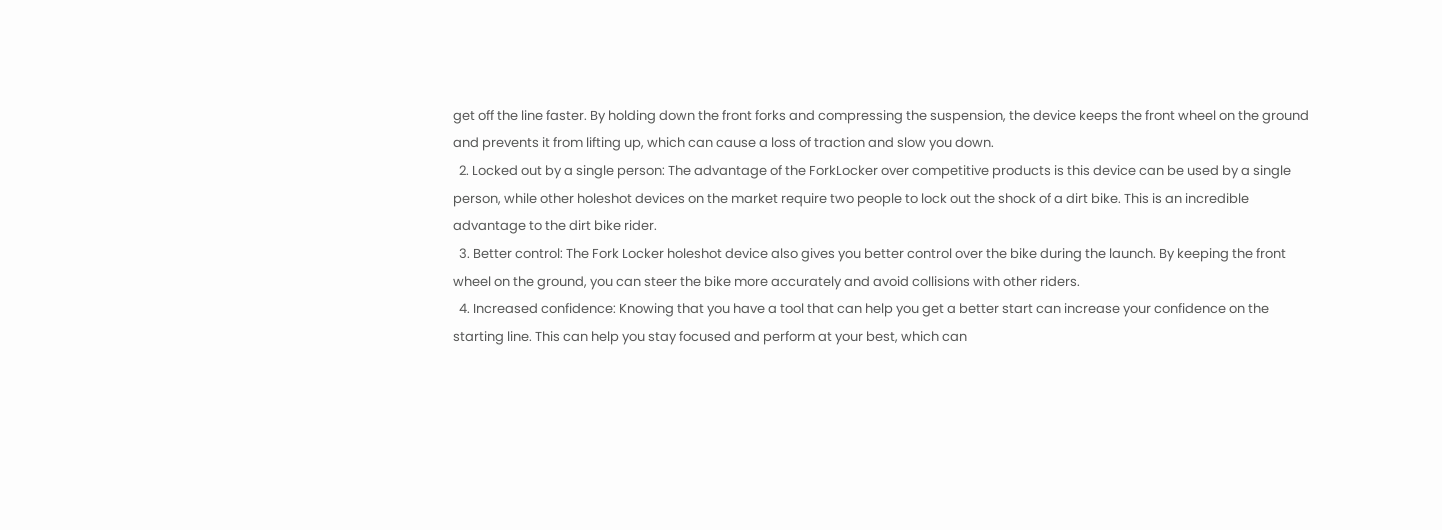get off the line faster. By holding down the front forks and compressing the suspension, the device keeps the front wheel on the ground and prevents it from lifting up, which can cause a loss of traction and slow you down.
  2. Locked out by a single person: The advantage of the ForkLocker over competitive products is this device can be used by a single person, while other holeshot devices on the market require two people to lock out the shock of a dirt bike. This is an incredible advantage to the dirt bike rider.
  3. Better control: The Fork Locker holeshot device also gives you better control over the bike during the launch. By keeping the front wheel on the ground, you can steer the bike more accurately and avoid collisions with other riders.
  4. Increased confidence: Knowing that you have a tool that can help you get a better start can increase your confidence on the starting line. This can help you stay focused and perform at your best, which can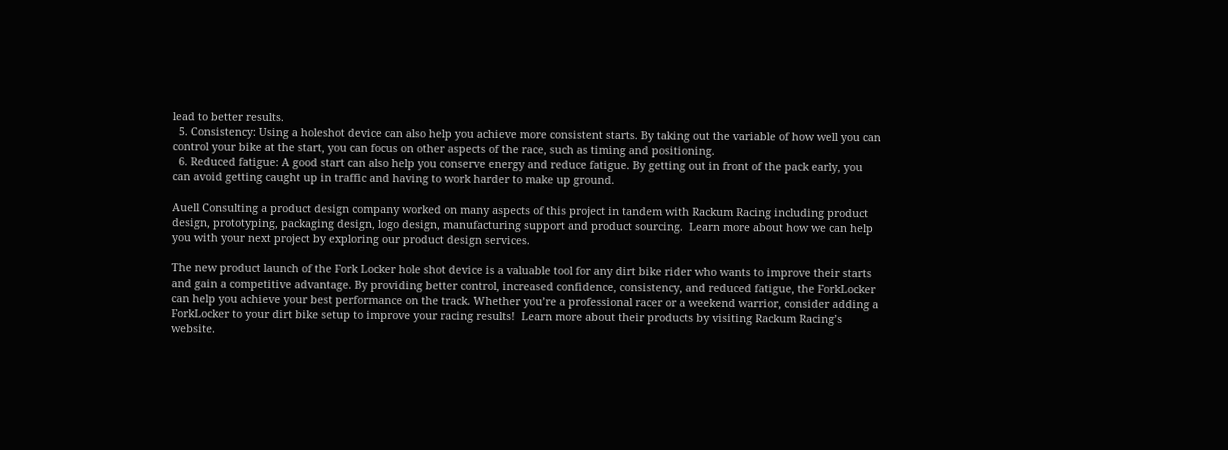lead to better results.
  5. Consistency: Using a holeshot device can also help you achieve more consistent starts. By taking out the variable of how well you can control your bike at the start, you can focus on other aspects of the race, such as timing and positioning.
  6. Reduced fatigue: A good start can also help you conserve energy and reduce fatigue. By getting out in front of the pack early, you can avoid getting caught up in traffic and having to work harder to make up ground.

Auell Consulting a product design company worked on many aspects of this project in tandem with Rackum Racing including product design, prototyping, packaging design, logo design, manufacturing support and product sourcing.  Learn more about how we can help you with your next project by exploring our product design services.

The new product launch of the Fork Locker hole shot device is a valuable tool for any dirt bike rider who wants to improve their starts and gain a competitive advantage. By providing better control, increased confidence, consistency, and reduced fatigue, the ForkLocker can help you achieve your best performance on the track. Whether you’re a professional racer or a weekend warrior, consider adding a ForkLocker to your dirt bike setup to improve your racing results!  Learn more about their products by visiting Rackum Racing’s website.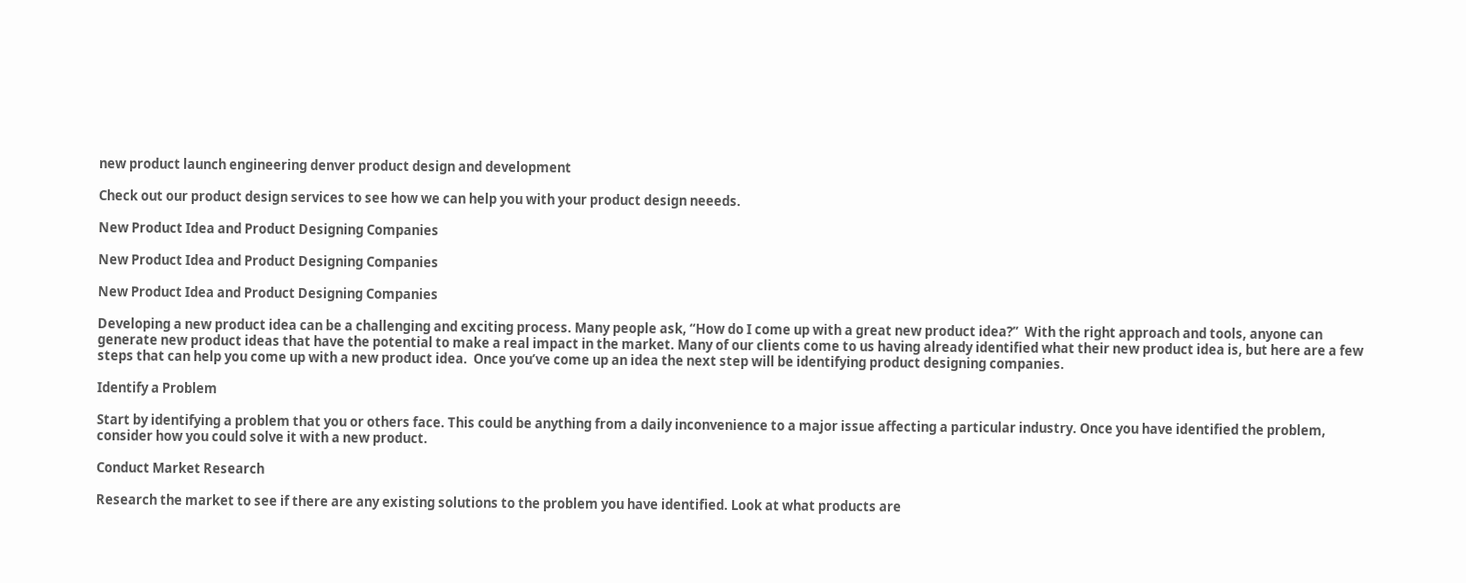new product launch engineering denver product design and development

Check out our product design services to see how we can help you with your product design neeeds.

New Product Idea and Product Designing Companies

New Product Idea and Product Designing Companies

New Product Idea and Product Designing Companies

Developing a new product idea can be a challenging and exciting process. Many people ask, “How do I come up with a great new product idea?”  With the right approach and tools, anyone can generate new product ideas that have the potential to make a real impact in the market. Many of our clients come to us having already identified what their new product idea is, but here are a few steps that can help you come up with a new product idea.  Once you’ve come up an idea the next step will be identifying product designing companies.

Identify a Problem

Start by identifying a problem that you or others face. This could be anything from a daily inconvenience to a major issue affecting a particular industry. Once you have identified the problem, consider how you could solve it with a new product.

Conduct Market Research

Research the market to see if there are any existing solutions to the problem you have identified. Look at what products are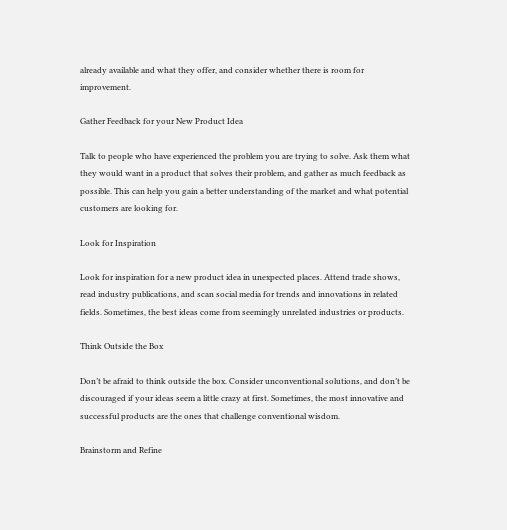already available and what they offer, and consider whether there is room for improvement.

Gather Feedback for your New Product Idea

Talk to people who have experienced the problem you are trying to solve. Ask them what they would want in a product that solves their problem, and gather as much feedback as possible. This can help you gain a better understanding of the market and what potential customers are looking for.

Look for Inspiration

Look for inspiration for a new product idea in unexpected places. Attend trade shows, read industry publications, and scan social media for trends and innovations in related fields. Sometimes, the best ideas come from seemingly unrelated industries or products.

Think Outside the Box

Don’t be afraid to think outside the box. Consider unconventional solutions, and don’t be discouraged if your ideas seem a little crazy at first. Sometimes, the most innovative and successful products are the ones that challenge conventional wisdom.

Brainstorm and Refine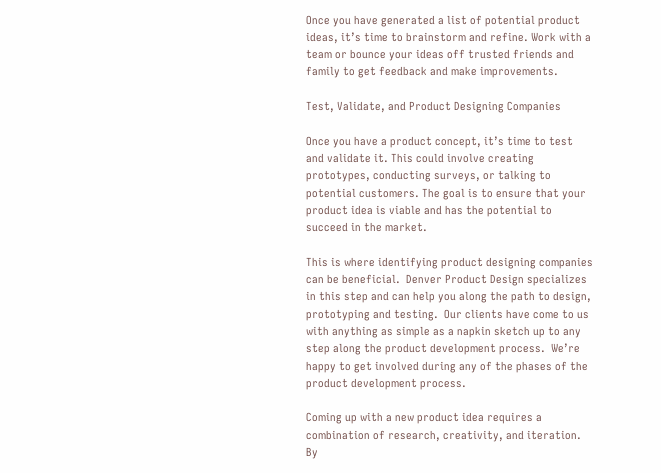Once you have generated a list of potential product ideas, it’s time to brainstorm and refine. Work with a team or bounce your ideas off trusted friends and family to get feedback and make improvements.

Test, Validate, and Product Designing Companies

Once you have a product concept, it’s time to test and validate it. This could involve creating prototypes, conducting surveys, or talking to potential customers. The goal is to ensure that your product idea is viable and has the potential to succeed in the market.

This is where identifying product designing companies can be beneficial.  Denver Product Design specializes in this step and can help you along the path to design, prototyping and testing.  Our clients have come to us with anything as simple as a napkin sketch up to any step along the product development process.  We’re happy to get involved during any of the phases of the product development process.

Coming up with a new product idea requires a combination of research, creativity, and iteration. By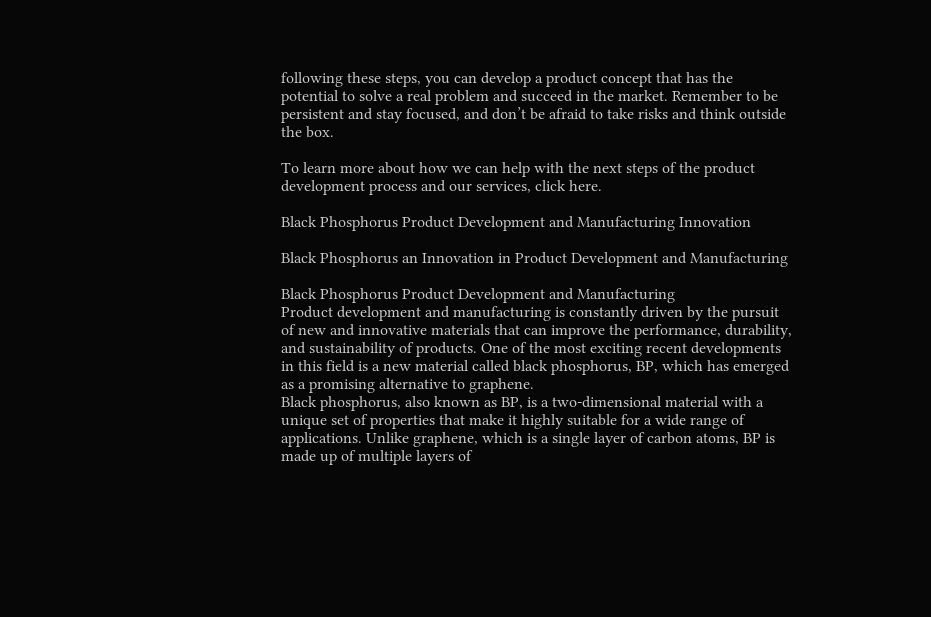following these steps, you can develop a product concept that has the potential to solve a real problem and succeed in the market. Remember to be persistent and stay focused, and don’t be afraid to take risks and think outside the box.

To learn more about how we can help with the next steps of the product development process and our services, click here.

Black Phosphorus Product Development and Manufacturing Innovation

Black Phosphorus an Innovation in Product Development and Manufacturing

Black Phosphorus Product Development and Manufacturing
Product development and manufacturing is constantly driven by the pursuit of new and innovative materials that can improve the performance, durability, and sustainability of products. One of the most exciting recent developments in this field is a new material called black phosphorus, BP, which has emerged as a promising alternative to graphene.
Black phosphorus, also known as BP, is a two-dimensional material with a unique set of properties that make it highly suitable for a wide range of applications. Unlike graphene, which is a single layer of carbon atoms, BP is made up of multiple layers of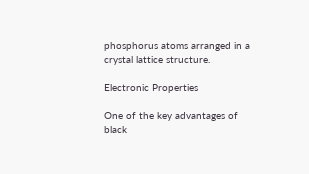phosphorus atoms arranged in a crystal lattice structure.

Electronic Properties

One of the key advantages of black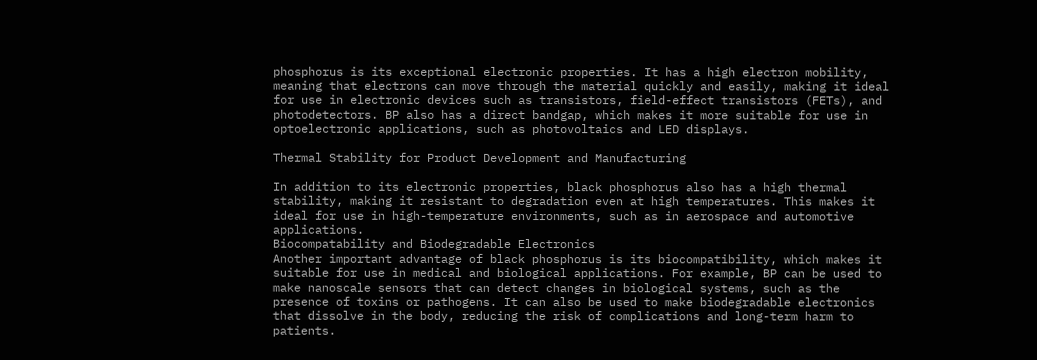phosphorus is its exceptional electronic properties. It has a high electron mobility, meaning that electrons can move through the material quickly and easily, making it ideal for use in electronic devices such as transistors, field-effect transistors (FETs), and photodetectors. BP also has a direct bandgap, which makes it more suitable for use in optoelectronic applications, such as photovoltaics and LED displays.

Thermal Stability for Product Development and Manufacturing

In addition to its electronic properties, black phosphorus also has a high thermal stability, making it resistant to degradation even at high temperatures. This makes it ideal for use in high-temperature environments, such as in aerospace and automotive applications.
Biocompatability and Biodegradable Electronics
Another important advantage of black phosphorus is its biocompatibility, which makes it suitable for use in medical and biological applications. For example, BP can be used to make nanoscale sensors that can detect changes in biological systems, such as the presence of toxins or pathogens. It can also be used to make biodegradable electronics that dissolve in the body, reducing the risk of complications and long-term harm to patients.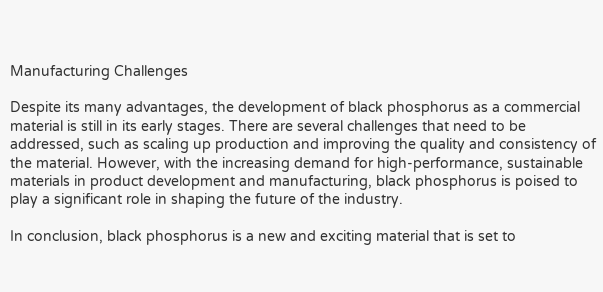Manufacturing Challenges

Despite its many advantages, the development of black phosphorus as a commercial material is still in its early stages. There are several challenges that need to be addressed, such as scaling up production and improving the quality and consistency of the material. However, with the increasing demand for high-performance, sustainable materials in product development and manufacturing, black phosphorus is poised to play a significant role in shaping the future of the industry.

In conclusion, black phosphorus is a new and exciting material that is set to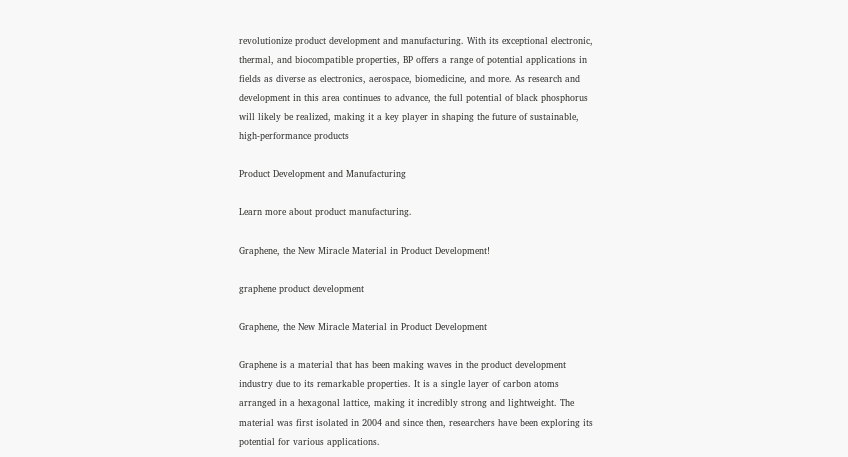revolutionize product development and manufacturing. With its exceptional electronic, thermal, and biocompatible properties, BP offers a range of potential applications in fields as diverse as electronics, aerospace, biomedicine, and more. As research and development in this area continues to advance, the full potential of black phosphorus will likely be realized, making it a key player in shaping the future of sustainable, high-performance products

Product Development and Manufacturing

Learn more about product manufacturing.

Graphene, the New Miracle Material in Product Development!

graphene product development

Graphene, the New Miracle Material in Product Development

Graphene is a material that has been making waves in the product development industry due to its remarkable properties. It is a single layer of carbon atoms arranged in a hexagonal lattice, making it incredibly strong and lightweight. The material was first isolated in 2004 and since then, researchers have been exploring its potential for various applications.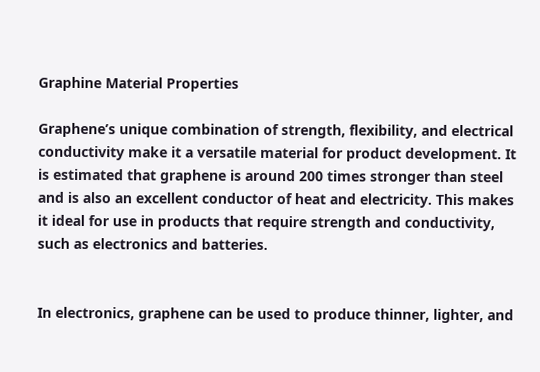Graphine Material Properties

Graphene’s unique combination of strength, flexibility, and electrical conductivity make it a versatile material for product development. It is estimated that graphene is around 200 times stronger than steel and is also an excellent conductor of heat and electricity. This makes it ideal for use in products that require strength and conductivity, such as electronics and batteries.


In electronics, graphene can be used to produce thinner, lighter, and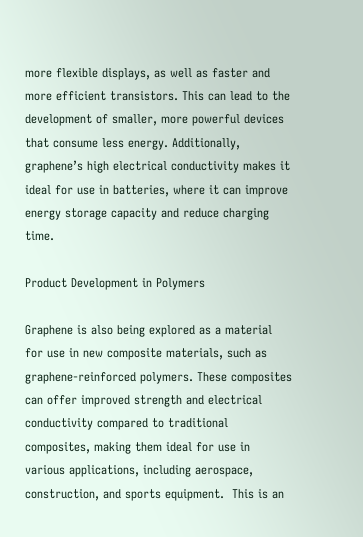more flexible displays, as well as faster and more efficient transistors. This can lead to the development of smaller, more powerful devices that consume less energy. Additionally, graphene’s high electrical conductivity makes it ideal for use in batteries, where it can improve energy storage capacity and reduce charging time.

Product Development in Polymers

Graphene is also being explored as a material for use in new composite materials, such as graphene-reinforced polymers. These composites can offer improved strength and electrical conductivity compared to traditional composites, making them ideal for use in various applications, including aerospace, construction, and sports equipment.  This is an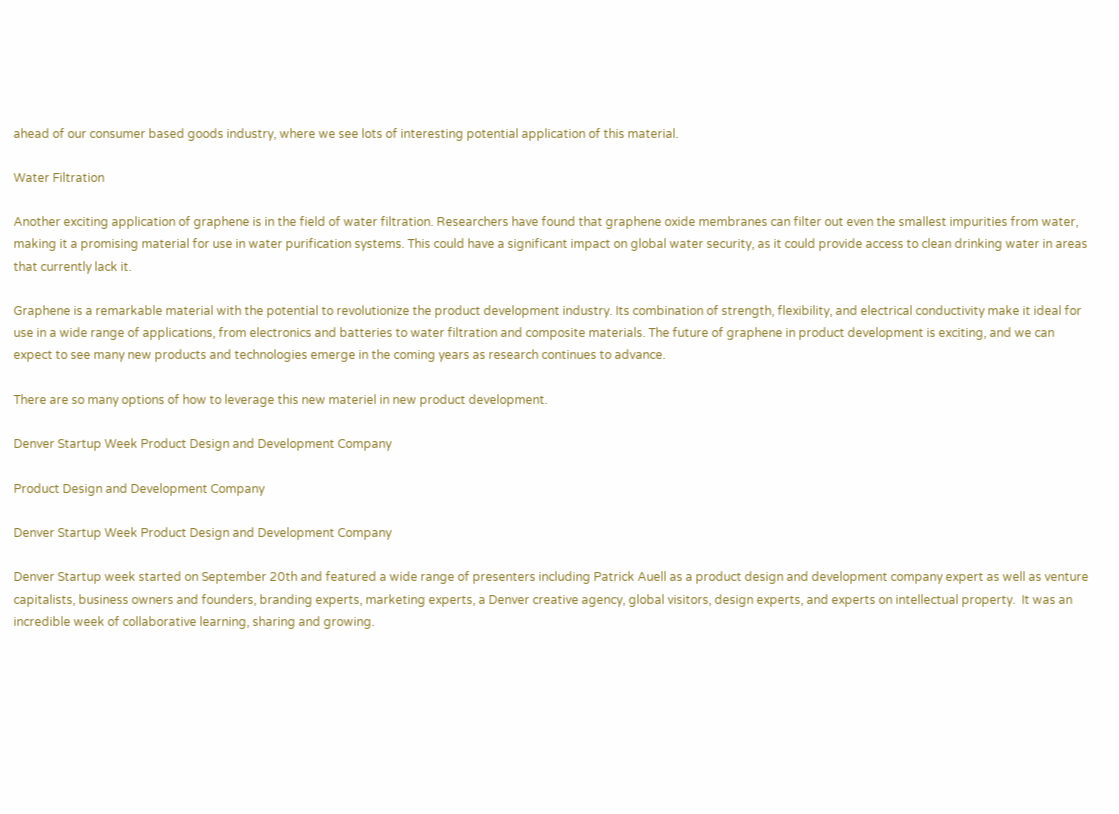ahead of our consumer based goods industry, where we see lots of interesting potential application of this material.

Water Filtration

Another exciting application of graphene is in the field of water filtration. Researchers have found that graphene oxide membranes can filter out even the smallest impurities from water, making it a promising material for use in water purification systems. This could have a significant impact on global water security, as it could provide access to clean drinking water in areas that currently lack it.

Graphene is a remarkable material with the potential to revolutionize the product development industry. Its combination of strength, flexibility, and electrical conductivity make it ideal for use in a wide range of applications, from electronics and batteries to water filtration and composite materials. The future of graphene in product development is exciting, and we can expect to see many new products and technologies emerge in the coming years as research continues to advance.

There are so many options of how to leverage this new materiel in new product development.

Denver Startup Week Product Design and Development Company

Product Design and Development Company

Denver Startup Week Product Design and Development Company

Denver Startup week started on September 20th and featured a wide range of presenters including Patrick Auell as a product design and development company expert as well as venture capitalists, business owners and founders, branding experts, marketing experts, a Denver creative agency, global visitors, design experts, and experts on intellectual property.  It was an incredible week of collaborative learning, sharing and growing.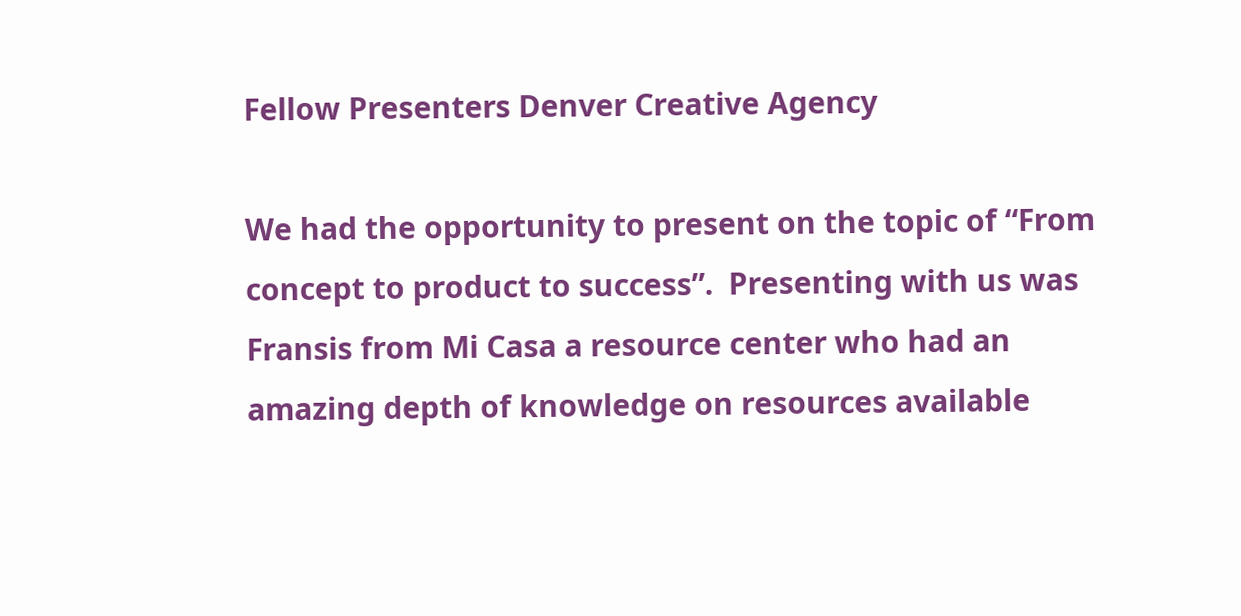Fellow Presenters Denver Creative Agency

We had the opportunity to present on the topic of “From concept to product to success”.  Presenting with us was Fransis from Mi Casa a resource center who had an amazing depth of knowledge on resources available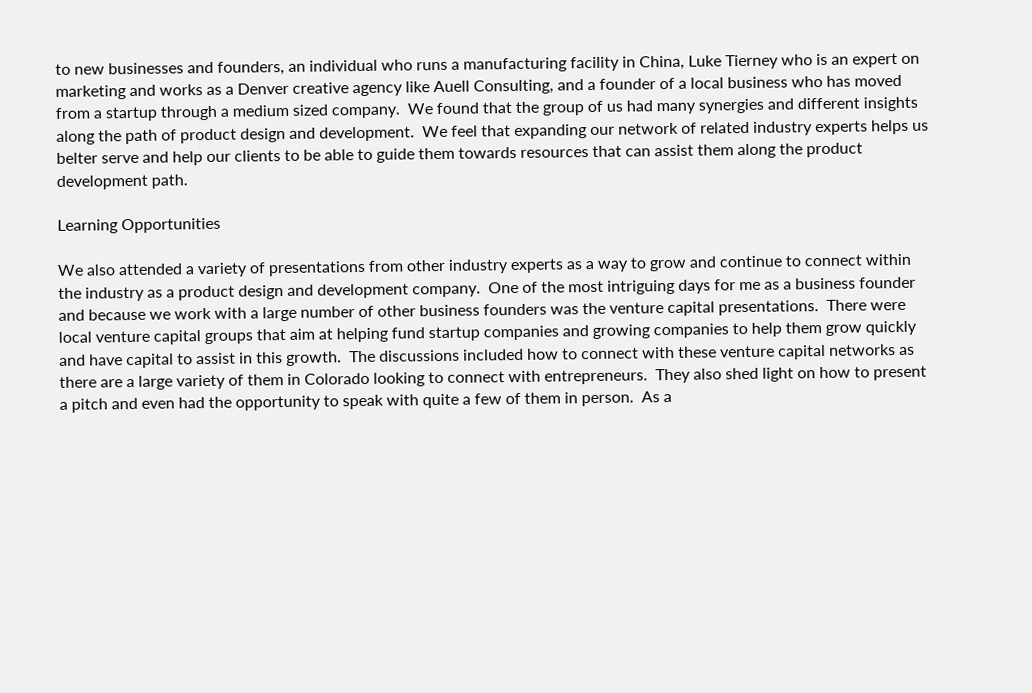to new businesses and founders, an individual who runs a manufacturing facility in China, Luke Tierney who is an expert on marketing and works as a Denver creative agency like Auell Consulting, and a founder of a local business who has moved from a startup through a medium sized company.  We found that the group of us had many synergies and different insights along the path of product design and development.  We feel that expanding our network of related industry experts helps us belter serve and help our clients to be able to guide them towards resources that can assist them along the product development path.

Learning Opportunities

We also attended a variety of presentations from other industry experts as a way to grow and continue to connect within the industry as a product design and development company.  One of the most intriguing days for me as a business founder and because we work with a large number of other business founders was the venture capital presentations.  There were local venture capital groups that aim at helping fund startup companies and growing companies to help them grow quickly and have capital to assist in this growth.  The discussions included how to connect with these venture capital networks as there are a large variety of them in Colorado looking to connect with entrepreneurs.  They also shed light on how to present a pitch and even had the opportunity to speak with quite a few of them in person.  As a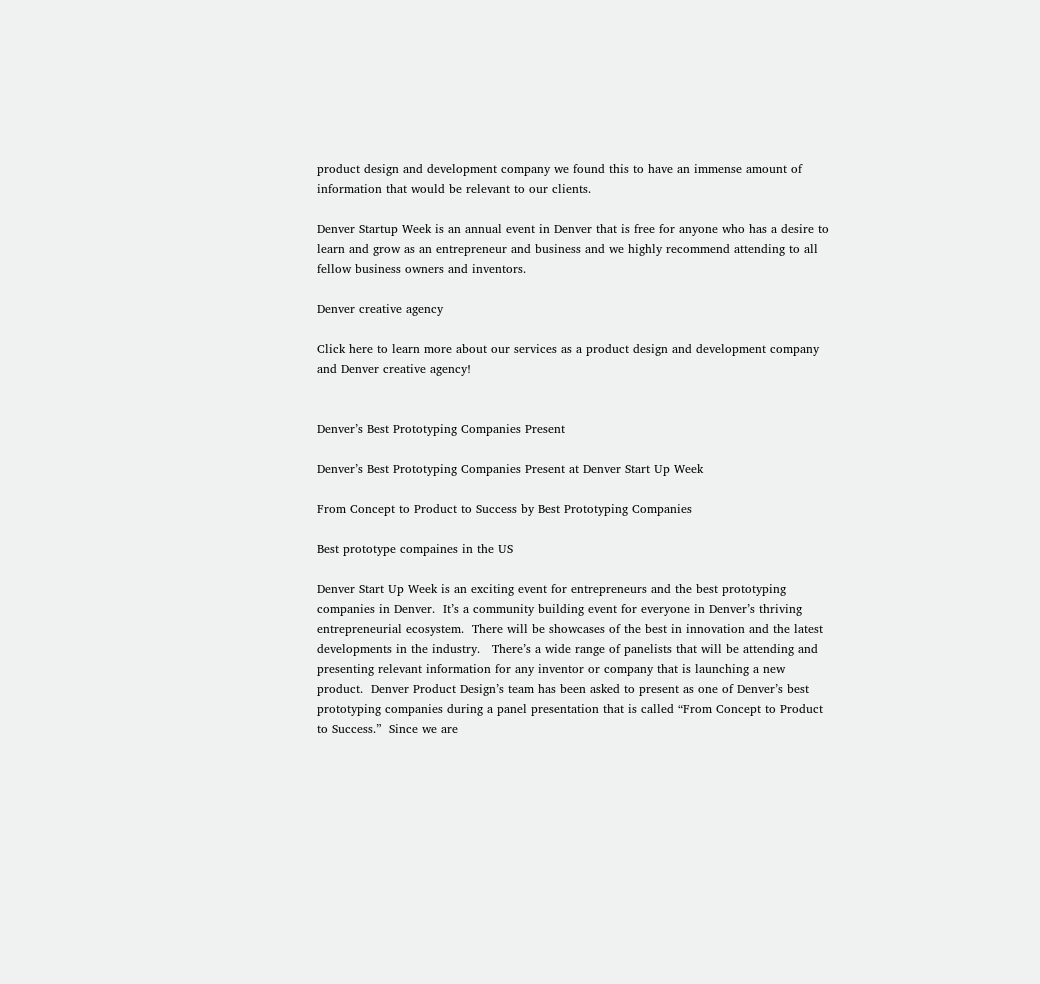product design and development company we found this to have an immense amount of information that would be relevant to our clients.

Denver Startup Week is an annual event in Denver that is free for anyone who has a desire to learn and grow as an entrepreneur and business and we highly recommend attending to all fellow business owners and inventors.

Denver creative agency

Click here to learn more about our services as a product design and development company and Denver creative agency!


Denver’s Best Prototyping Companies Present

Denver’s Best Prototyping Companies Present at Denver Start Up Week

From Concept to Product to Success by Best Prototyping Companies

Best prototype compaines in the US

Denver Start Up Week is an exciting event for entrepreneurs and the best prototyping companies in Denver.  It’s a community building event for everyone in Denver’s thriving entrepreneurial ecosystem.  There will be showcases of the best in innovation and the latest developments in the industry.   There’s a wide range of panelists that will be attending and presenting relevant information for any inventor or company that is launching a new product.  Denver Product Design’s team has been asked to present as one of Denver’s best prototyping companies during a panel presentation that is called “From Concept to Product to Success.”  Since we are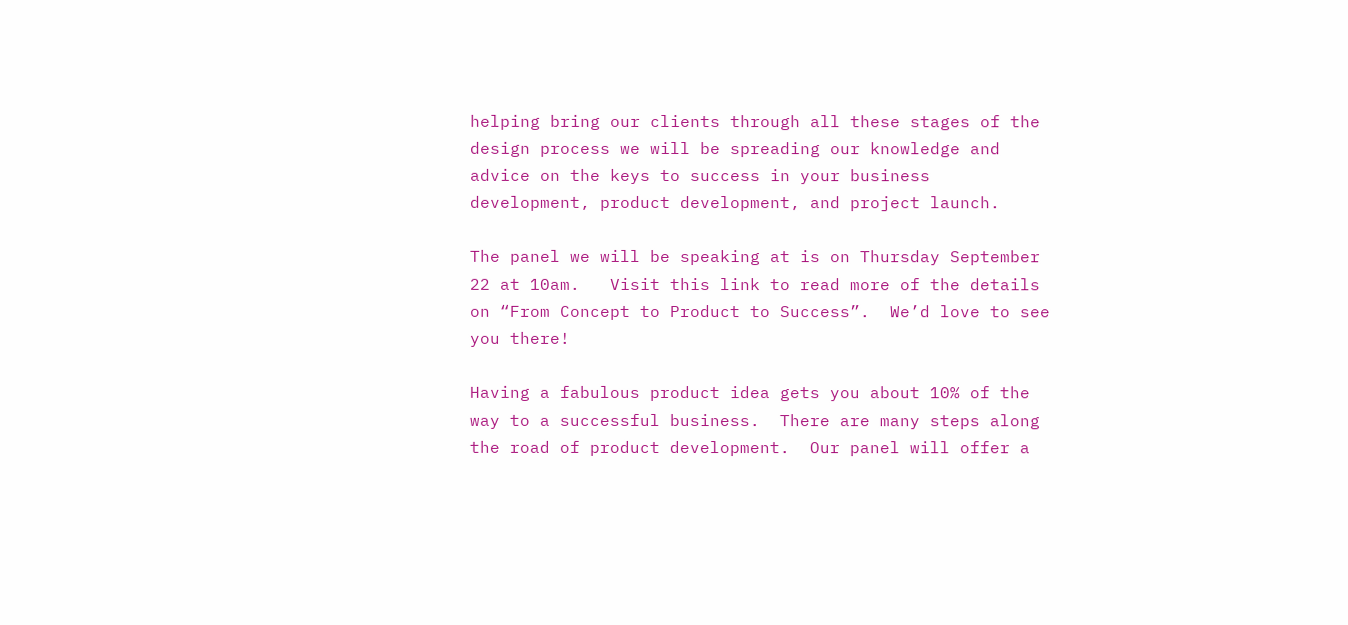helping bring our clients through all these stages of the design process we will be spreading our knowledge and advice on the keys to success in your business development, product development, and project launch.

The panel we will be speaking at is on Thursday September 22 at 10am.   Visit this link to read more of the details on “From Concept to Product to Success”.  We’d love to see you there!

Having a fabulous product idea gets you about 10% of the way to a successful business.  There are many steps along the road of product development.  Our panel will offer a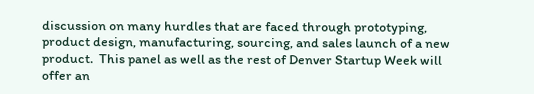discussion on many hurdles that are faced through prototyping, product design, manufacturing, sourcing, and sales launch of a new product.  This panel as well as the rest of Denver Startup Week will offer an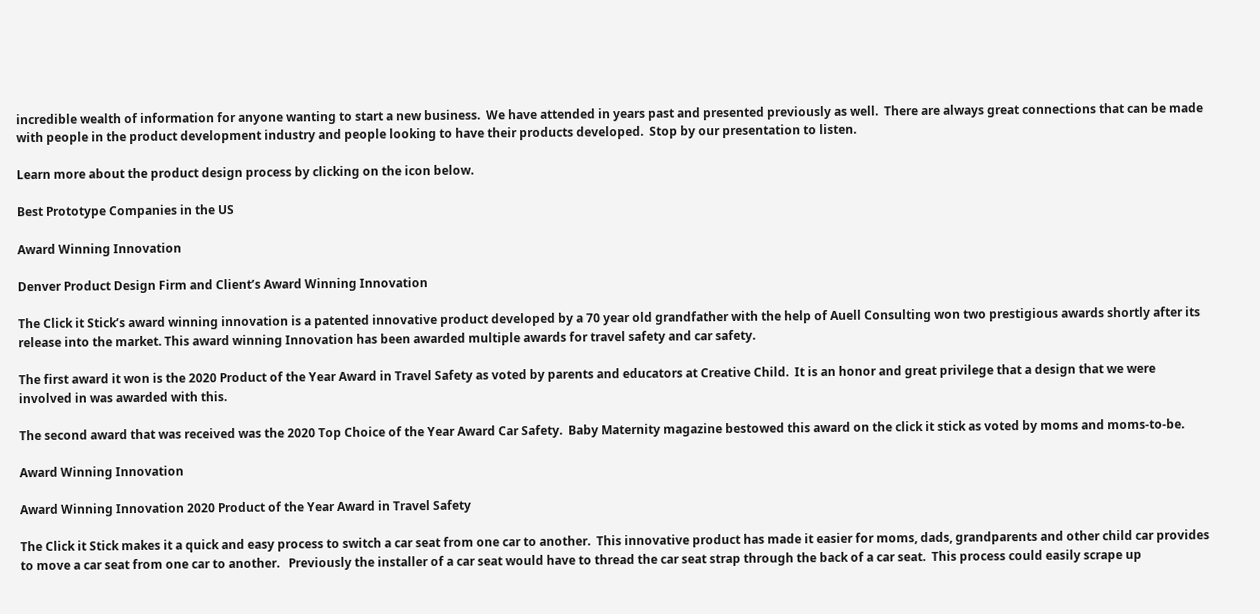incredible wealth of information for anyone wanting to start a new business.  We have attended in years past and presented previously as well.  There are always great connections that can be made with people in the product development industry and people looking to have their products developed.  Stop by our presentation to listen.

Learn more about the product design process by clicking on the icon below.

Best Prototype Companies in the US

Award Winning Innovation

Denver Product Design Firm and Client’s Award Winning Innovation

The Click it Stick’s award winning innovation is a patented innovative product developed by a 70 year old grandfather with the help of Auell Consulting won two prestigious awards shortly after its release into the market. This award winning Innovation has been awarded multiple awards for travel safety and car safety.

The first award it won is the 2020 Product of the Year Award in Travel Safety as voted by parents and educators at Creative Child.  It is an honor and great privilege that a design that we were involved in was awarded with this.

The second award that was received was the 2020 Top Choice of the Year Award Car Safety.  Baby Maternity magazine bestowed this award on the click it stick as voted by moms and moms-to-be.

Award Winning Innovation

Award Winning Innovation 2020 Product of the Year Award in Travel Safety

The Click it Stick makes it a quick and easy process to switch a car seat from one car to another.  This innovative product has made it easier for moms, dads, grandparents and other child car provides to move a car seat from one car to another.   Previously the installer of a car seat would have to thread the car seat strap through the back of a car seat.  This process could easily scrape up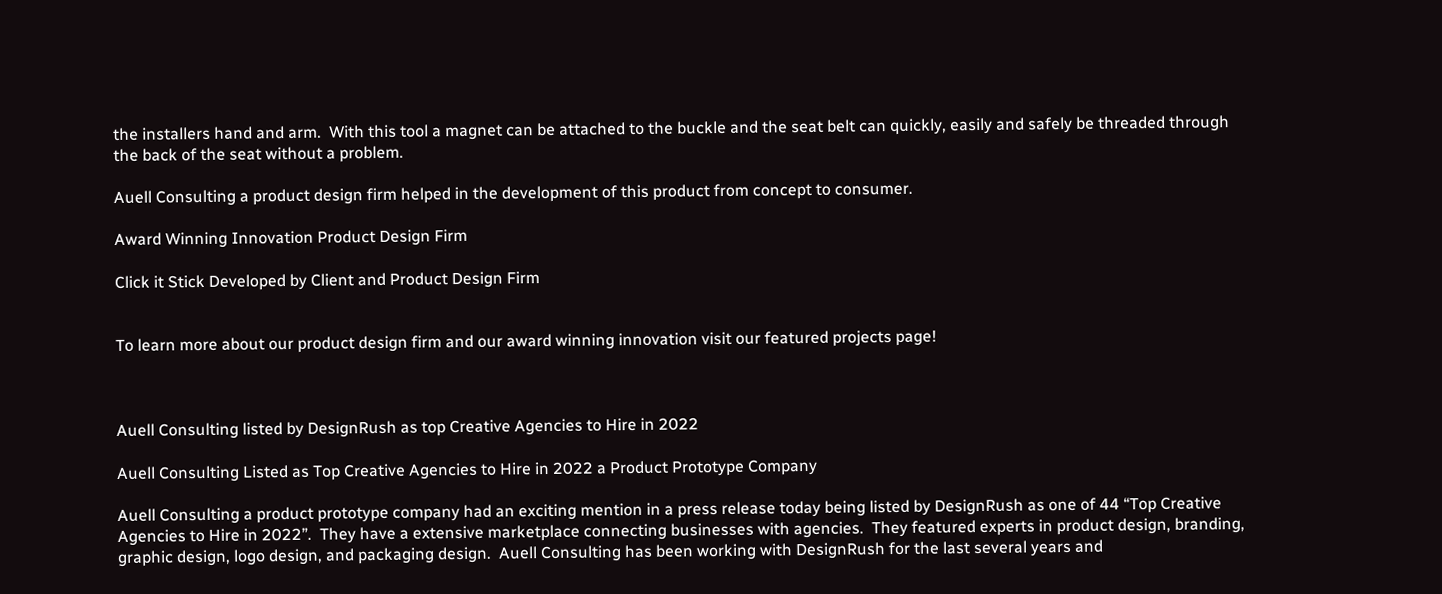the installers hand and arm.  With this tool a magnet can be attached to the buckle and the seat belt can quickly, easily and safely be threaded through the back of the seat without a problem.

Auell Consulting a product design firm helped in the development of this product from concept to consumer.

Award Winning Innovation Product Design Firm

Click it Stick Developed by Client and Product Design Firm


To learn more about our product design firm and our award winning innovation visit our featured projects page!



Auell Consulting listed by DesignRush as top Creative Agencies to Hire in 2022

Auell Consulting Listed as Top Creative Agencies to Hire in 2022 a Product Prototype Company

Auell Consulting a product prototype company had an exciting mention in a press release today being listed by DesignRush as one of 44 “Top Creative Agencies to Hire in 2022”.  They have a extensive marketplace connecting businesses with agencies.  They featured experts in product design, branding, graphic design, logo design, and packaging design.  Auell Consulting has been working with DesignRush for the last several years and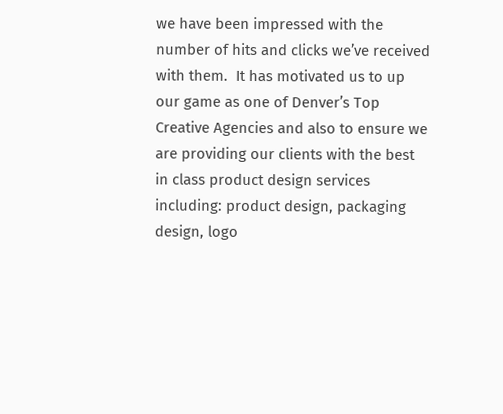we have been impressed with the number of hits and clicks we’ve received with them.  It has motivated us to up our game as one of Denver’s Top Creative Agencies and also to ensure we are providing our clients with the best in class product design services including: product design, packaging design, logo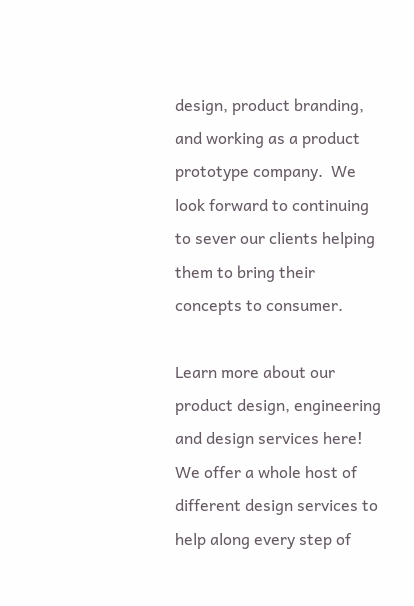design, product branding, and working as a product prototype company.  We look forward to continuing to sever our clients helping them to bring their concepts to consumer.

Learn more about our product design, engineering and design services here!  We offer a whole host of different design services to help along every step of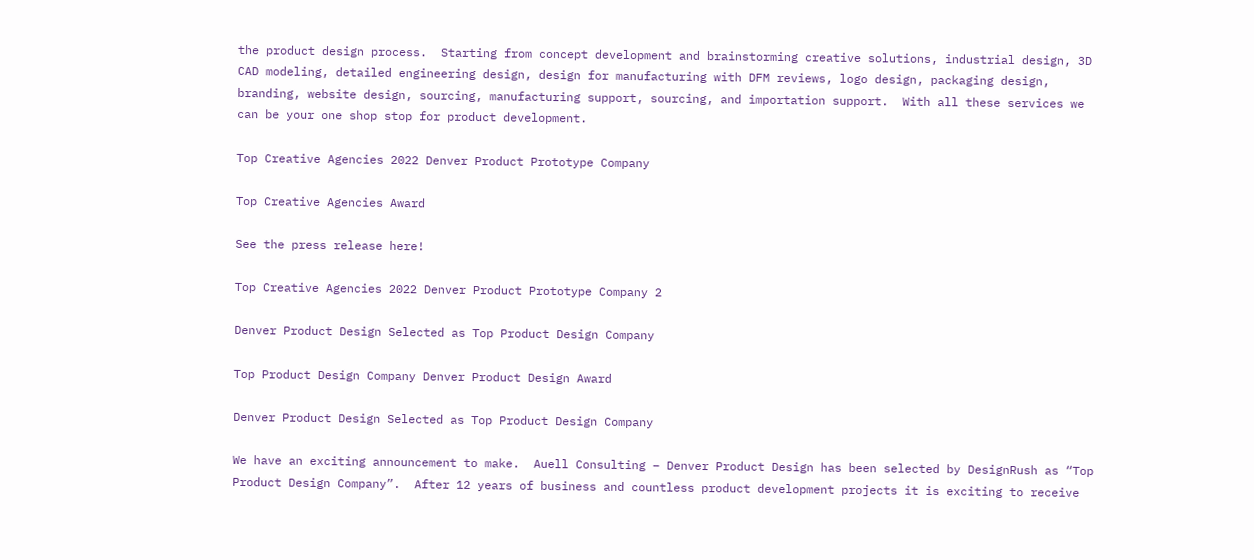the product design process.  Starting from concept development and brainstorming creative solutions, industrial design, 3D CAD modeling, detailed engineering design, design for manufacturing with DFM reviews, logo design, packaging design, branding, website design, sourcing, manufacturing support, sourcing, and importation support.  With all these services we can be your one shop stop for product development.

Top Creative Agencies 2022 Denver Product Prototype Company

Top Creative Agencies Award

See the press release here!

Top Creative Agencies 2022 Denver Product Prototype Company 2

Denver Product Design Selected as Top Product Design Company

Top Product Design Company Denver Product Design Award

Denver Product Design Selected as Top Product Design Company

We have an exciting announcement to make.  Auell Consulting – Denver Product Design has been selected by DesignRush as “Top Product Design Company”.  After 12 years of business and countless product development projects it is exciting to receive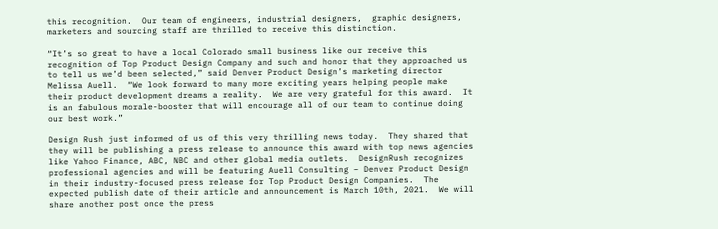this recognition.  Our team of engineers, industrial designers,  graphic designers, marketers and sourcing staff are thrilled to receive this distinction.

“It’s so great to have a local Colorado small business like our receive this recognition of Top Product Design Company and such and honor that they approached us to tell us we’d been selected,” said Denver Product Design’s marketing director Melissa Auell.  “We look forward to many more exciting years helping people make their product development dreams a reality.  We are very grateful for this award.  It is an fabulous morale-booster that will encourage all of our team to continue doing our best work.”

Design Rush just informed of us of this very thrilling news today.  They shared that they will be publishing a press release to announce this award with top news agencies like Yahoo Finance, ABC, NBC and other global media outlets.  DesignRush recognizes professional agencies and will be featuring Auell Consulting – Denver Product Design in their industry-focused press release for Top Product Design Companies.  The expected publish date of their article and announcement is March 10th, 2021.  We will share another post once the press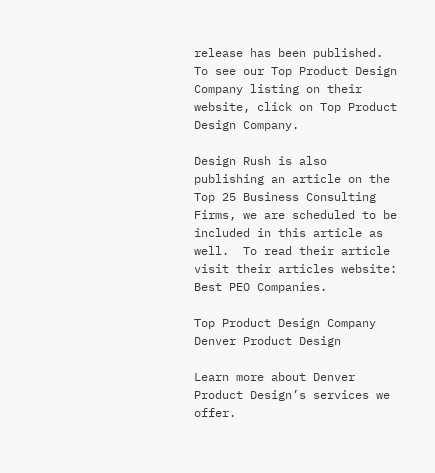release has been published.  To see our Top Product Design Company listing on their website, click on Top Product Design Company.

Design Rush is also publishing an article on the Top 25 Business Consulting Firms, we are scheduled to be included in this article as well.  To read their article visit their articles website:  Best PEO Companies.

Top Product Design Company Denver Product Design

Learn more about Denver Product Design’s services we offer.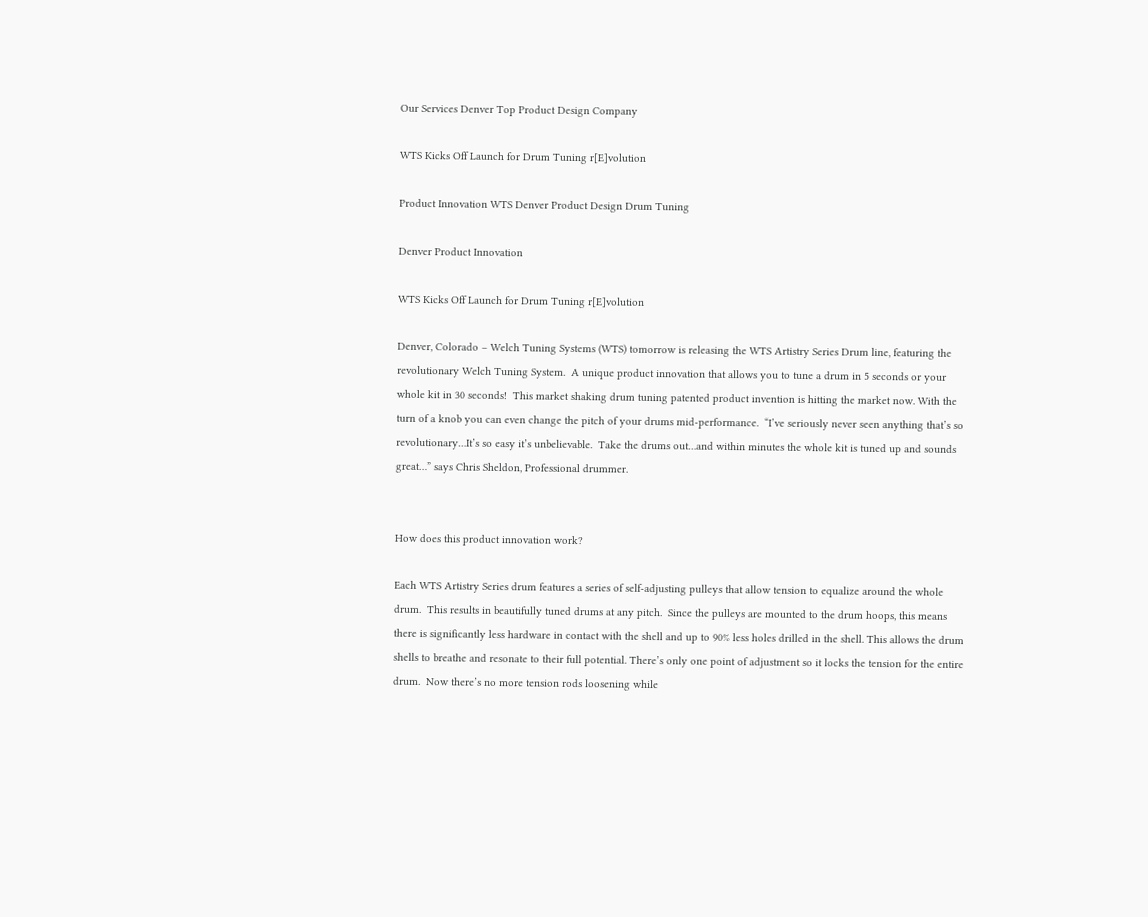Our Services Denver Top Product Design Company

WTS Kicks Off Launch for Drum Tuning r[E]volution

Product Innovation WTS Denver Product Design Drum Tuning

Denver Product Innovation

WTS Kicks Off Launch for Drum Tuning r[E]volution

Denver, Colorado – Welch Tuning Systems (WTS) tomorrow is releasing the WTS Artistry Series Drum line, featuring the revolutionary Welch Tuning System.  A unique product innovation that allows you to tune a drum in 5 seconds or your whole kit in 30 seconds!  This market shaking drum tuning patented product invention is hitting the market now. With the turn of a knob you can even change the pitch of your drums mid-performance.  “I’ve seriously never seen anything that’s so revolutionary…It’s so easy it’s unbelievable.  Take the drums out…and within minutes the whole kit is tuned up and sounds great…” says Chris Sheldon, Professional drummer.


How does this product innovation work?

Each WTS Artistry Series drum features a series of self-adjusting pulleys that allow tension to equalize around the whole drum.  This results in beautifully tuned drums at any pitch.  Since the pulleys are mounted to the drum hoops, this means there is significantly less hardware in contact with the shell and up to 90% less holes drilled in the shell. This allows the drum shells to breathe and resonate to their full potential. There’s only one point of adjustment so it locks the tension for the entire drum.  Now there’s no more tension rods loosening while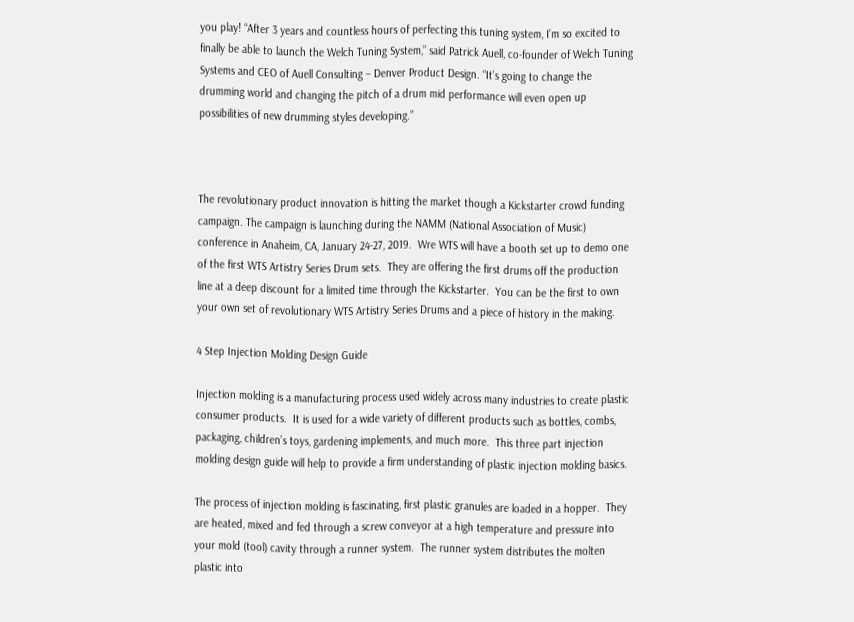you play! “After 3 years and countless hours of perfecting this tuning system, I’m so excited to finally be able to launch the Welch Tuning System,” said Patrick Auell, co-founder of Welch Tuning Systems and CEO of Auell Consulting – Denver Product Design. “It’s going to change the drumming world and changing the pitch of a drum mid performance will even open up possibilities of new drumming styles developing.”



The revolutionary product innovation is hitting the market though a Kickstarter crowd funding campaign. The campaign is launching during the NAMM (National Association of Music) conference in Anaheim, CA, January 24-27, 2019.  Wre WTS will have a booth set up to demo one of the first WTS Artistry Series Drum sets.  They are offering the first drums off the production line at a deep discount for a limited time through the Kickstarter.  You can be the first to own your own set of revolutionary WTS Artistry Series Drums and a piece of history in the making.

4 Step Injection Molding Design Guide

Injection molding is a manufacturing process used widely across many industries to create plastic consumer products.  It is used for a wide variety of different products such as bottles, combs, packaging, children’s toys, gardening implements, and much more.  This three part injection molding design guide will help to provide a firm understanding of plastic injection molding basics.

The process of injection molding is fascinating, first plastic granules are loaded in a hopper.  They are heated, mixed and fed through a screw conveyor at a high temperature and pressure into your mold (tool) cavity through a runner system.  The runner system distributes the molten plastic into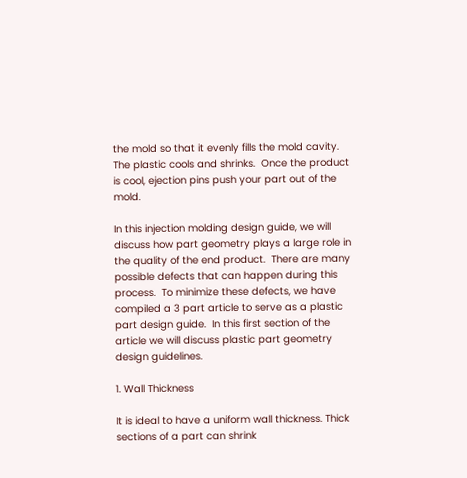the mold so that it evenly fills the mold cavity.  The plastic cools and shrinks.  Once the product is cool, ejection pins push your part out of the mold.

In this injection molding design guide, we will discuss how part geometry plays a large role in the quality of the end product.  There are many possible defects that can happen during this process.  To minimize these defects, we have compiled a 3 part article to serve as a plastic part design guide.  In this first section of the article we will discuss plastic part geometry design guidelines.

1. Wall Thickness

It is ideal to have a uniform wall thickness. Thick sections of a part can shrink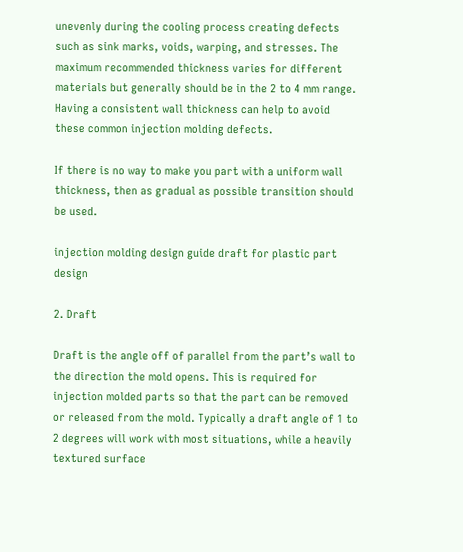unevenly during the cooling process creating defects such as sink marks, voids, warping, and stresses. The maximum recommended thickness varies for different materials but generally should be in the 2 to 4 mm range. Having a consistent wall thickness can help to avoid these common injection molding defects.

If there is no way to make you part with a uniform wall thickness, then as gradual as possible transition should be used.

injection molding design guide draft for plastic part design

2. Draft

Draft is the angle off of parallel from the part’s wall to the direction the mold opens. This is required for injection molded parts so that the part can be removed or released from the mold. Typically a draft angle of 1 to 2 degrees will work with most situations, while a heavily textured surface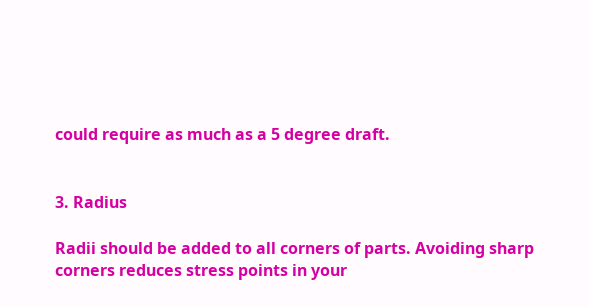could require as much as a 5 degree draft.


3. Radius

Radii should be added to all corners of parts. Avoiding sharp corners reduces stress points in your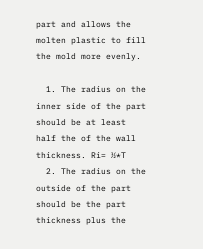part and allows the molten plastic to fill the mold more evenly.

  1. The radius on the inner side of the part should be at least half the of the wall thickness. Ri= ½*T
  2. The radius on the outside of the part should be the part thickness plus the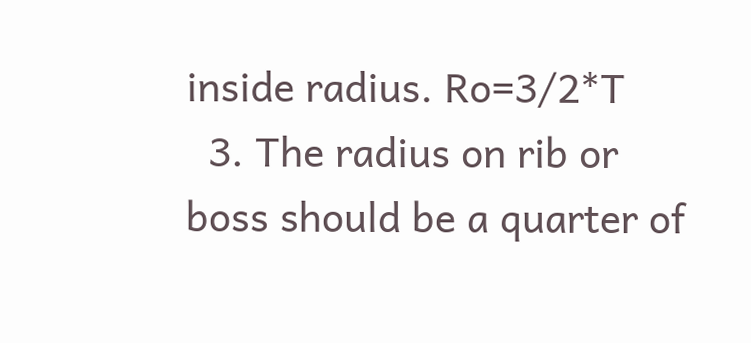inside radius. Ro=3/2*T
  3. The radius on rib or boss should be a quarter of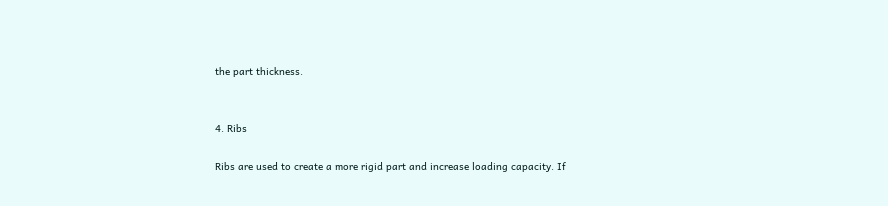the part thickness.


4. Ribs

Ribs are used to create a more rigid part and increase loading capacity. If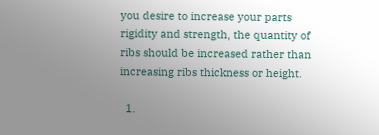you desire to increase your parts rigidity and strength, the quantity of ribs should be increased rather than increasing ribs thickness or height.

  1.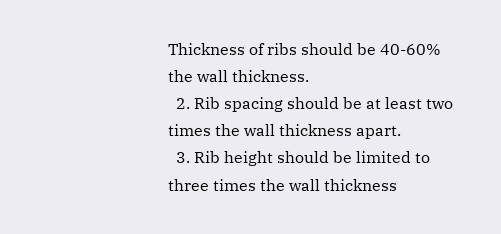Thickness of ribs should be 40-60% the wall thickness.
  2. Rib spacing should be at least two times the wall thickness apart.
  3. Rib height should be limited to three times the wall thickness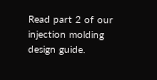Read part 2 of our injection molding design guide.